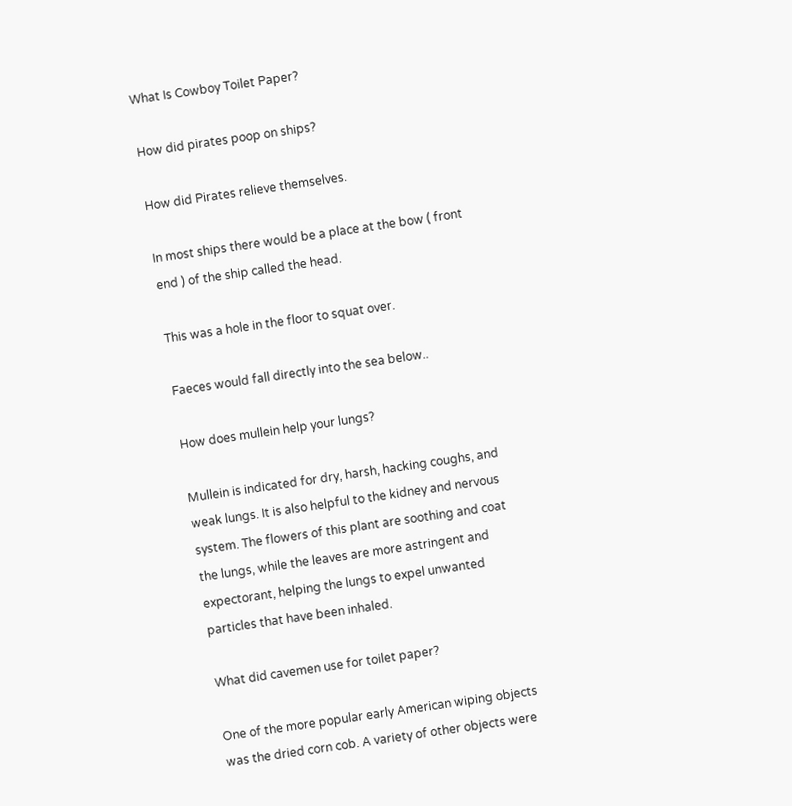What Is Cowboy Toilet Paper?

How did pirates poop on ships?

How did Pirates relieve themselves.

In most ships there would be a place at the bow ( front end ) of the ship called the head.

This was a hole in the floor to squat over.

Faeces would fall directly into the sea below..

How does mullein help your lungs?

Mullein is indicated for dry, harsh, hacking coughs, and weak lungs. It is also helpful to the kidney and nervous system. The flowers of this plant are soothing and coat the lungs, while the leaves are more astringent and expectorant, helping the lungs to expel unwanted particles that have been inhaled.

What did cavemen use for toilet paper?

One of the more popular early American wiping objects was the dried corn cob. A variety of other objects were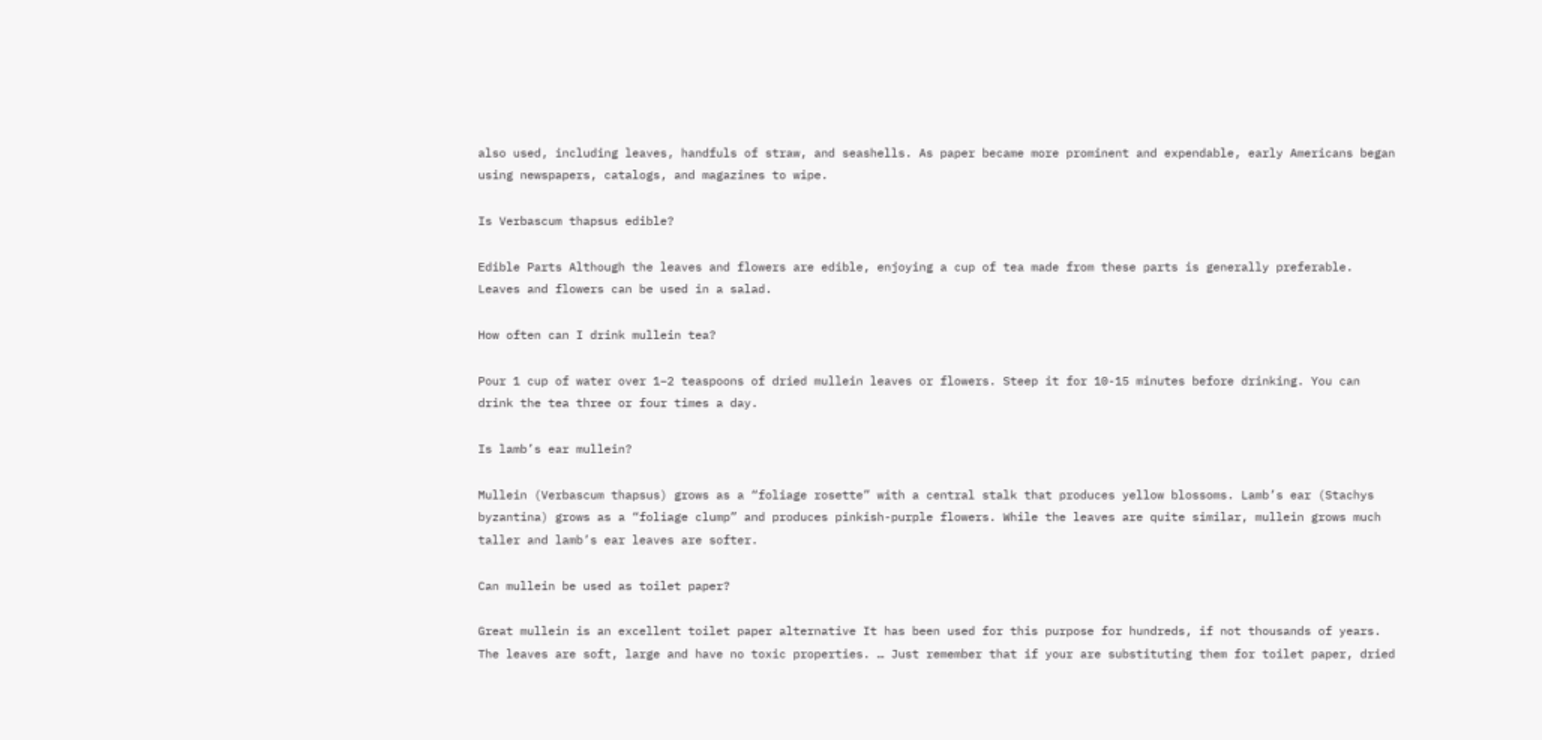also used, including leaves, handfuls of straw, and seashells. As paper became more prominent and expendable, early Americans began using newspapers, catalogs, and magazines to wipe.

Is Verbascum thapsus edible?

Edible Parts Although the leaves and flowers are edible, enjoying a cup of tea made from these parts is generally preferable. Leaves and flowers can be used in a salad.

How often can I drink mullein tea?

Pour 1 cup of water over 1–2 teaspoons of dried mullein leaves or flowers. Steep it for 10-15 minutes before drinking. You can drink the tea three or four times a day.

Is lamb’s ear mullein?

Mullein (Verbascum thapsus) grows as a “foliage rosette” with a central stalk that produces yellow blossoms. Lamb’s ear (Stachys byzantina) grows as a “foliage clump” and produces pinkish-purple flowers. While the leaves are quite similar, mullein grows much taller and lamb’s ear leaves are softer.

Can mullein be used as toilet paper?

Great mullein is an excellent toilet paper alternative It has been used for this purpose for hundreds, if not thousands of years. The leaves are soft, large and have no toxic properties. … Just remember that if your are substituting them for toilet paper, dried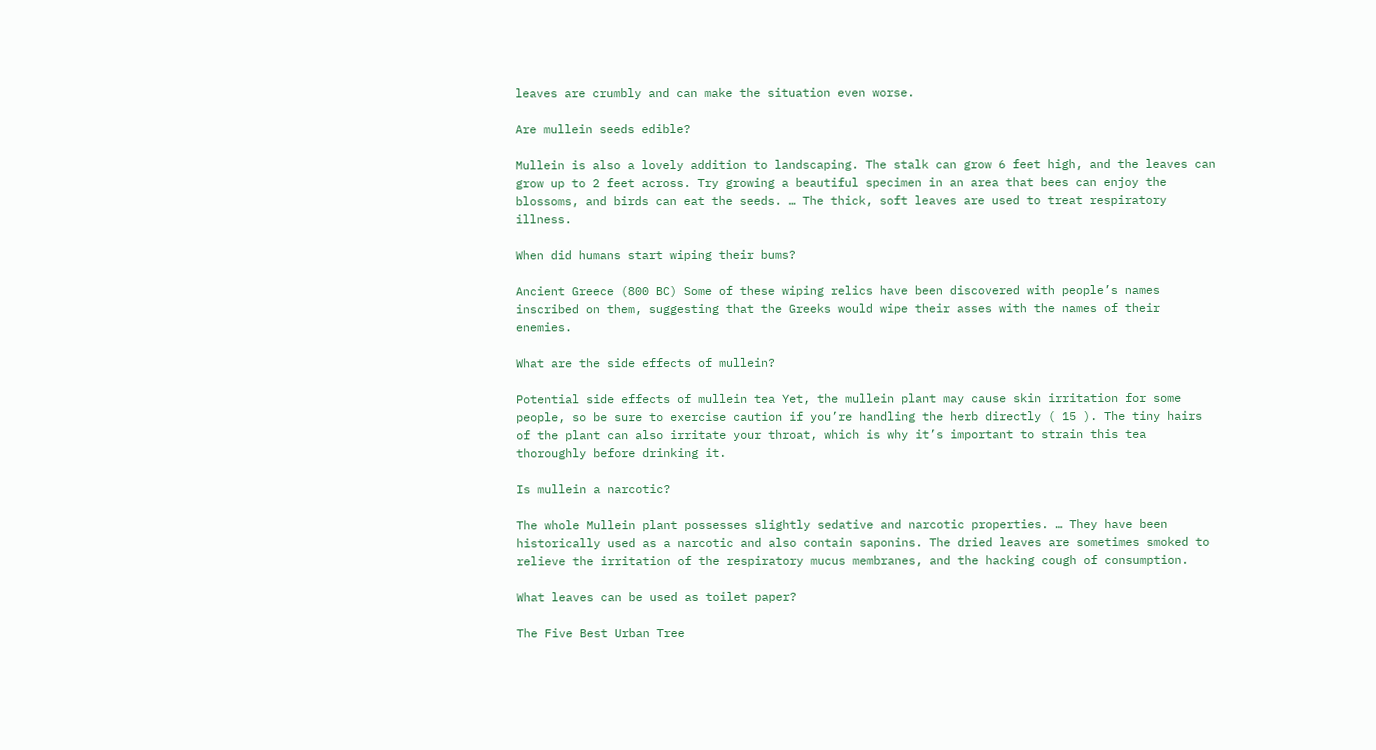leaves are crumbly and can make the situation even worse.

Are mullein seeds edible?

Mullein is also a lovely addition to landscaping. The stalk can grow 6 feet high, and the leaves can grow up to 2 feet across. Try growing a beautiful specimen in an area that bees can enjoy the blossoms, and birds can eat the seeds. … The thick, soft leaves are used to treat respiratory illness.

When did humans start wiping their bums?

Ancient Greece (800 BC) Some of these wiping relics have been discovered with people’s names inscribed on them, suggesting that the Greeks would wipe their asses with the names of their enemies.

What are the side effects of mullein?

Potential side effects of mullein tea Yet, the mullein plant may cause skin irritation for some people, so be sure to exercise caution if you’re handling the herb directly ( 15 ). The tiny hairs of the plant can also irritate your throat, which is why it’s important to strain this tea thoroughly before drinking it.

Is mullein a narcotic?

The whole Mullein plant possesses slightly sedative and narcotic properties. … They have been historically used as a narcotic and also contain saponins. The dried leaves are sometimes smoked to relieve the irritation of the respiratory mucus membranes, and the hacking cough of consumption.

What leaves can be used as toilet paper?

The Five Best Urban Tree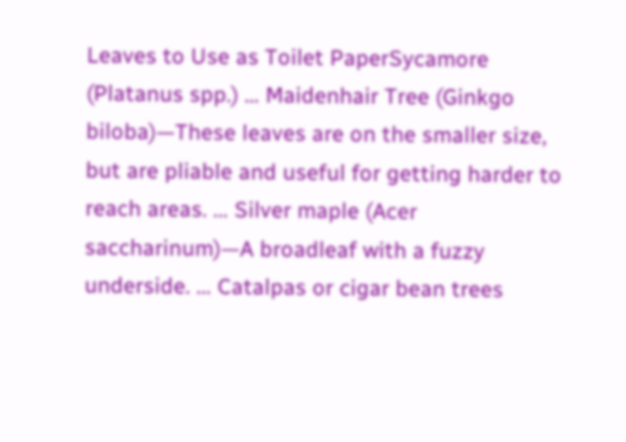Leaves to Use as Toilet PaperSycamore (Platanus spp.) … Maidenhair Tree (Ginkgo biloba)—These leaves are on the smaller size, but are pliable and useful for getting harder to reach areas. … Silver maple (Acer saccharinum)—A broadleaf with a fuzzy underside. … Catalpas or cigar bean trees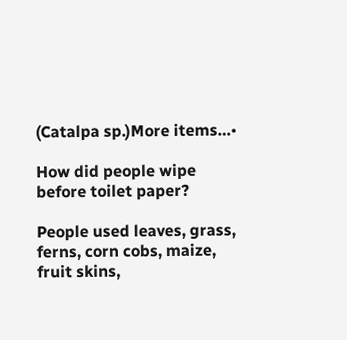(Catalpa sp.)More items…•

How did people wipe before toilet paper?

People used leaves, grass, ferns, corn cobs, maize, fruit skins,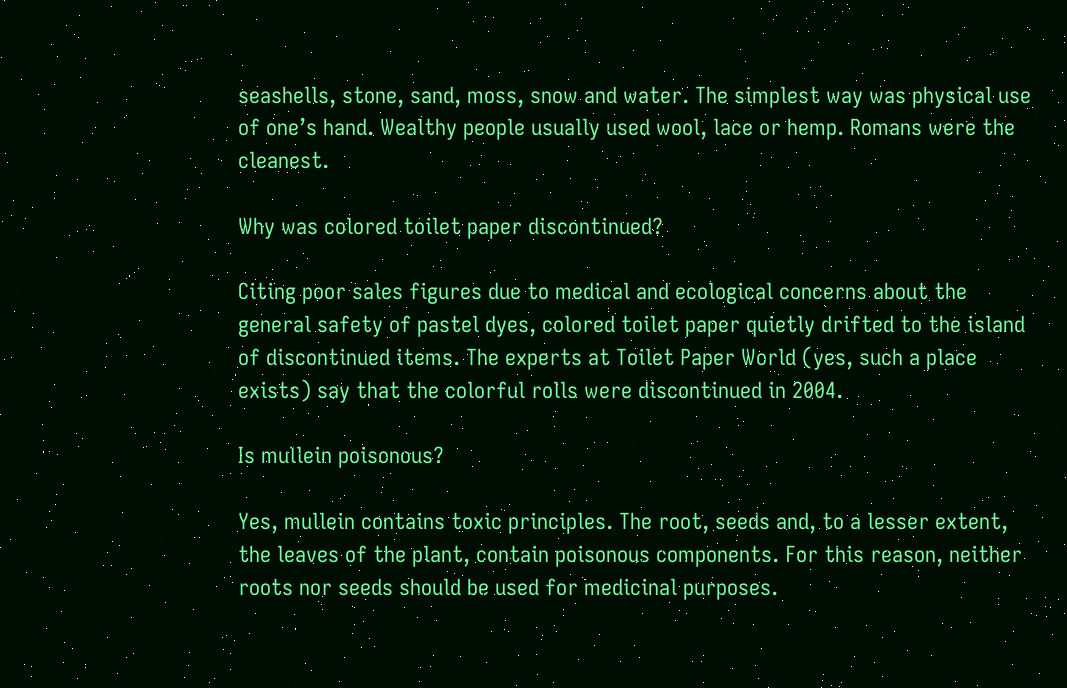seashells, stone, sand, moss, snow and water. The simplest way was physical use of one’s hand. Wealthy people usually used wool, lace or hemp. Romans were the cleanest.

Why was colored toilet paper discontinued?

Citing poor sales figures due to medical and ecological concerns about the general safety of pastel dyes, colored toilet paper quietly drifted to the island of discontinued items. The experts at Toilet Paper World (yes, such a place exists) say that the colorful rolls were discontinued in 2004.

Is mullein poisonous?

Yes, mullein contains toxic principles. The root, seeds and, to a lesser extent, the leaves of the plant, contain poisonous components. For this reason, neither roots nor seeds should be used for medicinal purposes.